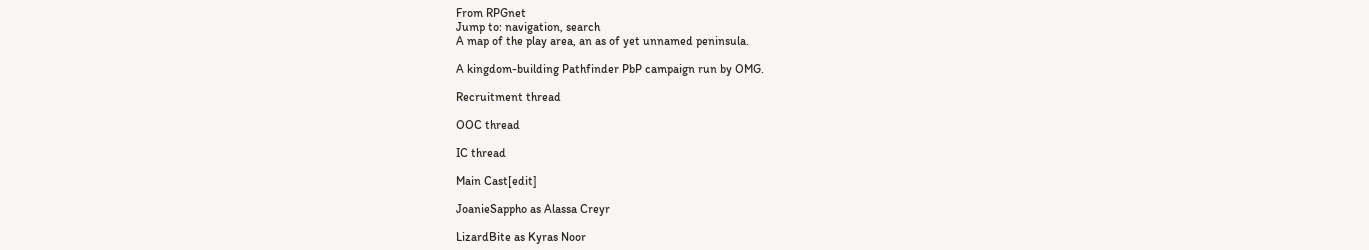From RPGnet
Jump to: navigation, search
A map of the play area, an as of yet unnamed peninsula.

A kingdom-building Pathfinder PbP campaign run by OMG.

Recruitment thread

OOC thread

IC thread

Main Cast[edit]

JoanieSappho as Alassa Creyr

LizardBite as Kyras Noor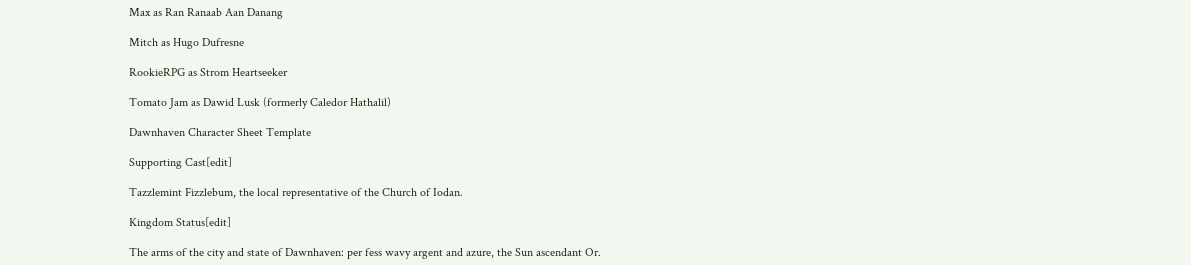Max as Ran Ranaab Aan Danang

Mitch as Hugo Dufresne

RookieRPG as Strom Heartseeker

Tomato Jam as Dawid Lusk (formerly Caledor Hathalil)

Dawnhaven Character Sheet Template

Supporting Cast[edit]

Tazzlemint Fizzlebum, the local representative of the Church of Iodan.

Kingdom Status[edit]

The arms of the city and state of Dawnhaven: per fess wavy argent and azure, the Sun ascendant Or.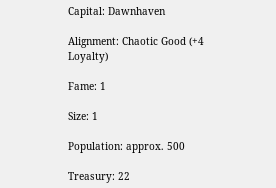Capital: Dawnhaven

Alignment: Chaotic Good (+4 Loyalty)

Fame: 1

Size: 1

Population: approx. 500

Treasury: 22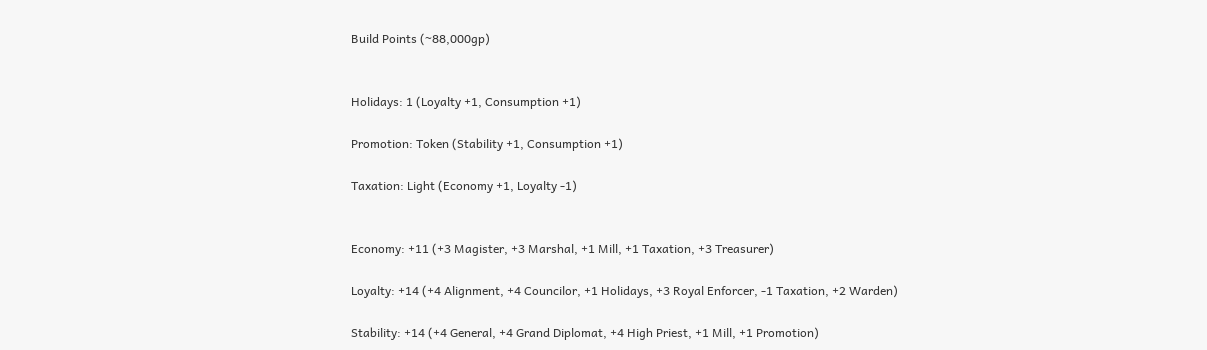Build Points (~88,000gp)


Holidays: 1 (Loyalty +1, Consumption +1)

Promotion: Token (Stability +1, Consumption +1)

Taxation: Light (Economy +1, Loyalty -1)


Economy: +11 (+3 Magister, +3 Marshal, +1 Mill, +1 Taxation, +3 Treasurer)

Loyalty: +14 (+4 Alignment, +4 Councilor, +1 Holidays, +3 Royal Enforcer, -1 Taxation, +2 Warden)

Stability: +14 (+4 General, +4 Grand Diplomat, +4 High Priest, +1 Mill, +1 Promotion)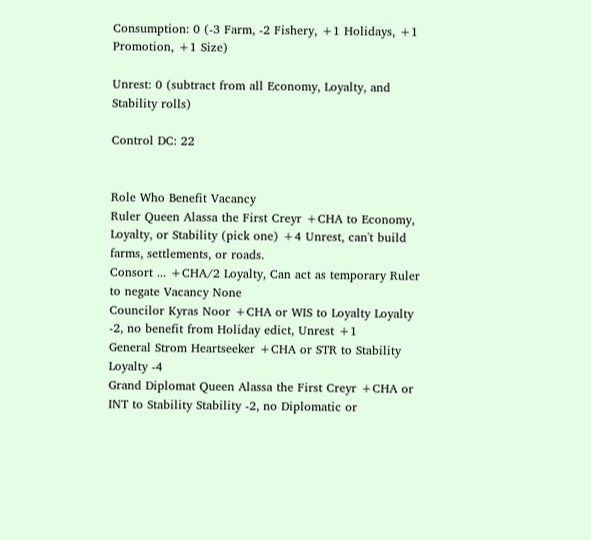Consumption: 0 (-3 Farm, -2 Fishery, +1 Holidays, +1 Promotion, +1 Size)

Unrest: 0 (subtract from all Economy, Loyalty, and Stability rolls)

Control DC: 22


Role Who Benefit Vacancy
Ruler Queen Alassa the First Creyr +CHA to Economy, Loyalty, or Stability (pick one) +4 Unrest, can't build farms, settlements, or roads.
Consort ... +CHA/2 Loyalty, Can act as temporary Ruler to negate Vacancy None
Councilor Kyras Noor +CHA or WIS to Loyalty Loyalty -2, no benefit from Holiday edict, Unrest +1
General Strom Heartseeker +CHA or STR to Stability Loyalty -4
Grand Diplomat Queen Alassa the First Creyr +CHA or INT to Stability Stability -2, no Diplomatic or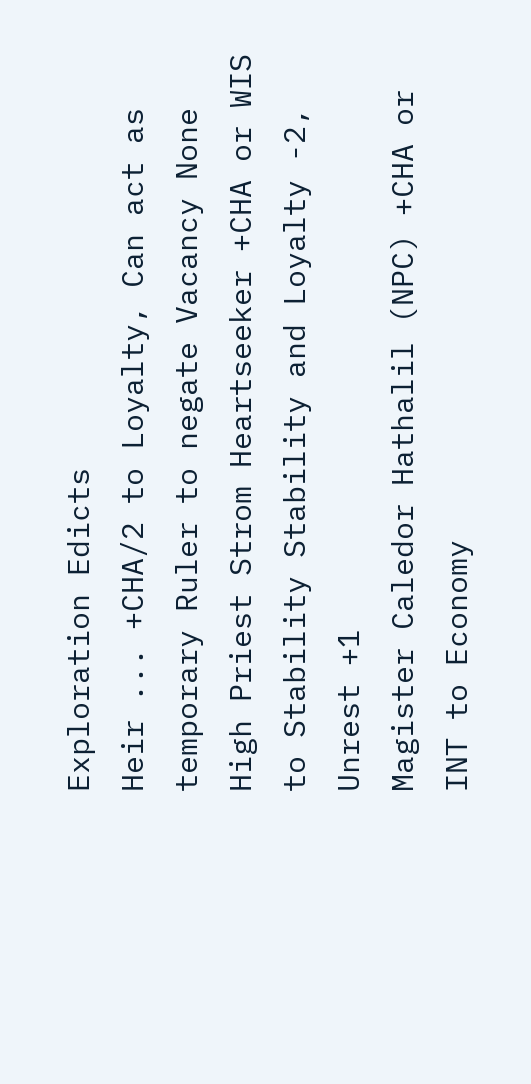Exploration Edicts
Heir ... +CHA/2 to Loyalty, Can act as temporary Ruler to negate Vacancy None
High Priest Strom Heartseeker +CHA or WIS to Stability Stability and Loyalty -2, Unrest +1
Magister Caledor Hathalil (NPC) +CHA or INT to Economy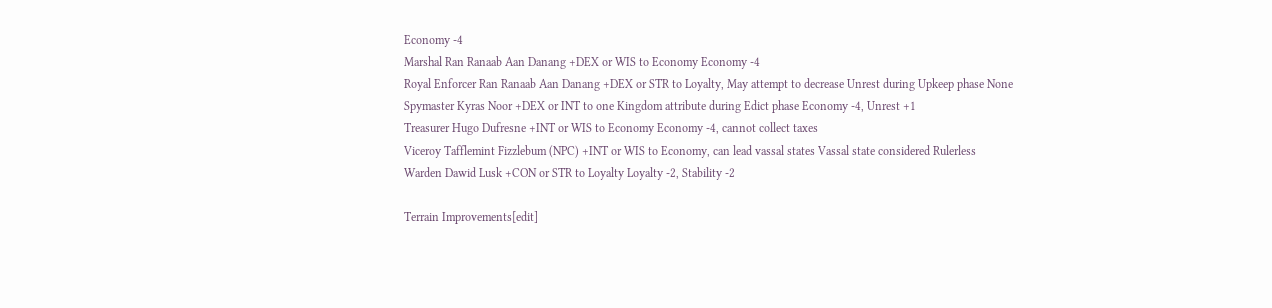Economy -4
Marshal Ran Ranaab Aan Danang +DEX or WIS to Economy Economy -4
Royal Enforcer Ran Ranaab Aan Danang +DEX or STR to Loyalty, May attempt to decrease Unrest during Upkeep phase None
Spymaster Kyras Noor +DEX or INT to one Kingdom attribute during Edict phase Economy -4, Unrest +1
Treasurer Hugo Dufresne +INT or WIS to Economy Economy -4, cannot collect taxes
Viceroy Tafflemint Fizzlebum (NPC) +INT or WIS to Economy, can lead vassal states Vassal state considered Rulerless
Warden Dawid Lusk +CON or STR to Loyalty Loyalty -2, Stability -2

Terrain Improvements[edit]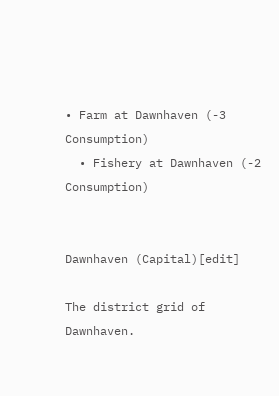• Farm at Dawnhaven (-3 Consumption)
  • Fishery at Dawnhaven (-2 Consumption)


Dawnhaven (Capital)[edit]

The district grid of Dawnhaven.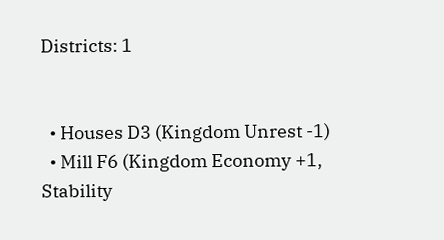Districts: 1


  • Houses D3 (Kingdom Unrest -1)
  • Mill F6 (Kingdom Economy +1, Stability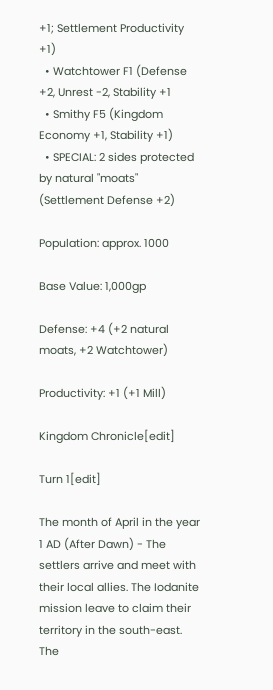+1; Settlement Productivity +1)
  • Watchtower F1 (Defense +2, Unrest -2, Stability +1
  • Smithy F5 (Kingdom Economy +1, Stability +1)
  • SPECIAL: 2 sides protected by natural "moats" (Settlement Defense +2)

Population: approx. 1000

Base Value: 1,000gp

Defense: +4 (+2 natural moats, +2 Watchtower)

Productivity: +1 (+1 Mill)

Kingdom Chronicle[edit]

Turn 1[edit]

The month of April in the year 1 AD (After Dawn) - The settlers arrive and meet with their local allies. The Iodanite mission leave to claim their territory in the south-east. The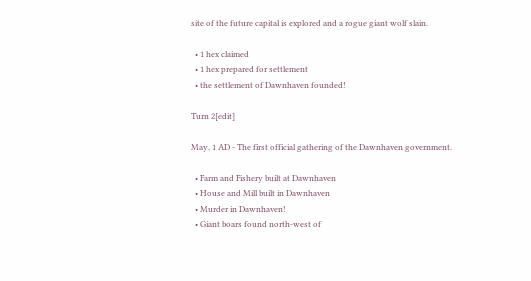site of the future capital is explored and a rogue giant wolf slain.

  • 1 hex claimed
  • 1 hex prepared for settlement
  • the settlement of Dawnhaven founded!

Turn 2[edit]

May, 1 AD - The first official gathering of the Dawnhaven government.

  • Farm and Fishery built at Dawnhaven
  • House and Mill built in Dawnhaven
  • Murder in Dawnhaven!
  • Giant boars found north-west of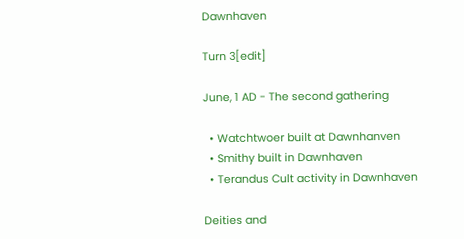Dawnhaven

Turn 3[edit]

June, 1 AD - The second gathering

  • Watchtwoer built at Dawnhanven
  • Smithy built in Dawnhaven
  • Terandus Cult activity in Dawnhaven

Deities and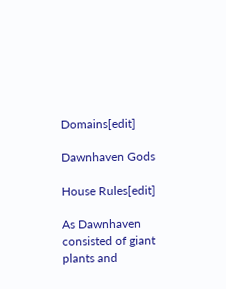Domains[edit]

Dawnhaven Gods

House Rules[edit]

As Dawnhaven consisted of giant plants and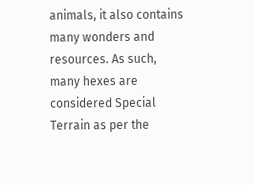animals, it also contains many wonders and resources. As such, many hexes are considered Special Terrain as per the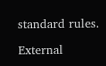standard rules.

External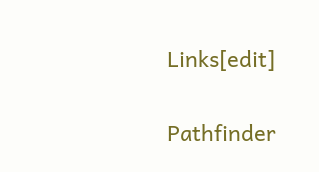Links[edit]

Pathfinder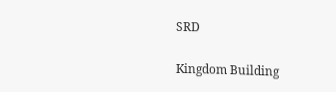SRD

Kingdom Building